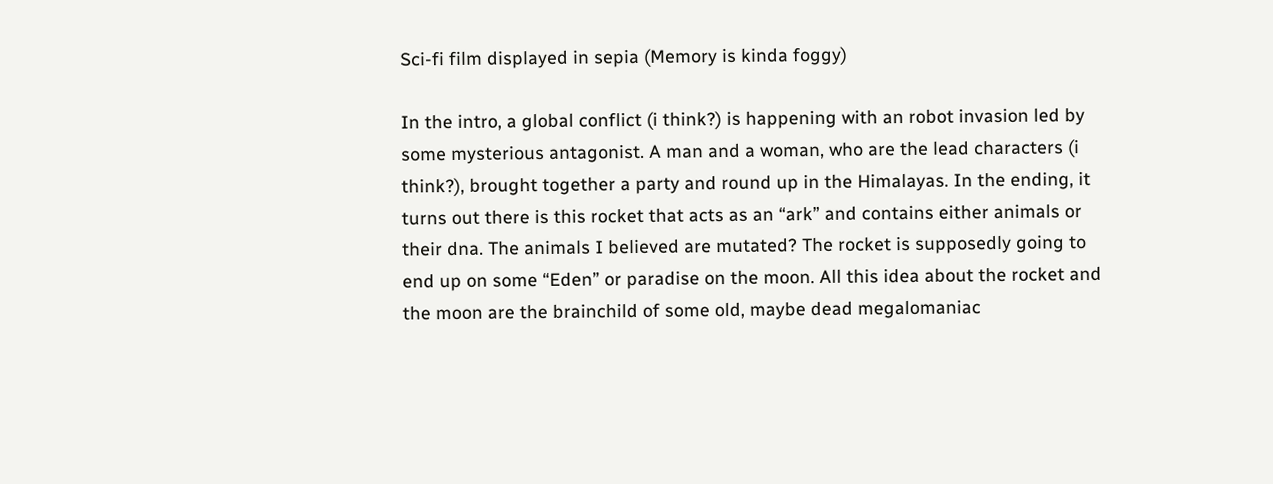Sci-fi film displayed in sepia (Memory is kinda foggy)

In the intro, a global conflict (i think?) is happening with an robot invasion led by some mysterious antagonist. A man and a woman, who are the lead characters (i think?), brought together a party and round up in the Himalayas. In the ending, it turns out there is this rocket that acts as an “ark” and contains either animals or their dna. The animals I believed are mutated? The rocket is supposedly going to end up on some “Eden” or paradise on the moon. All this idea about the rocket and the moon are the brainchild of some old, maybe dead megalomaniac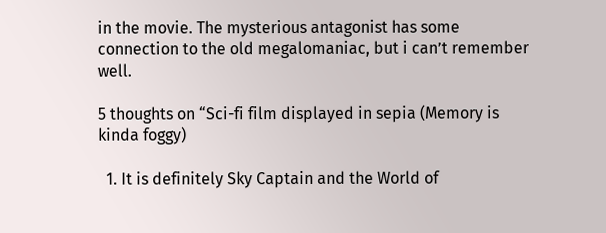in the movie. The mysterious antagonist has some connection to the old megalomaniac, but i can’t remember well.

5 thoughts on “Sci-fi film displayed in sepia (Memory is kinda foggy)

  1. It is definitely Sky Captain and the World of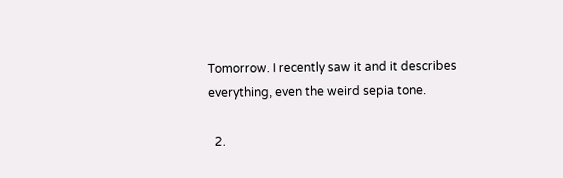Tomorrow. I recently saw it and it describes everything, even the weird sepia tone.

  2.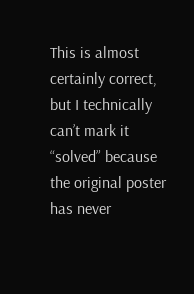This is almost certainly correct, but I technically can’t mark it “solved” because the original poster has never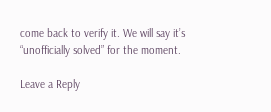come back to verify it. We will say it’s “unofficially solved” for the moment.

Leave a Reply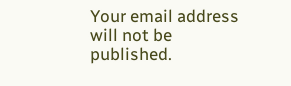Your email address will not be published.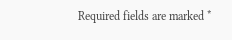Required fields are marked *